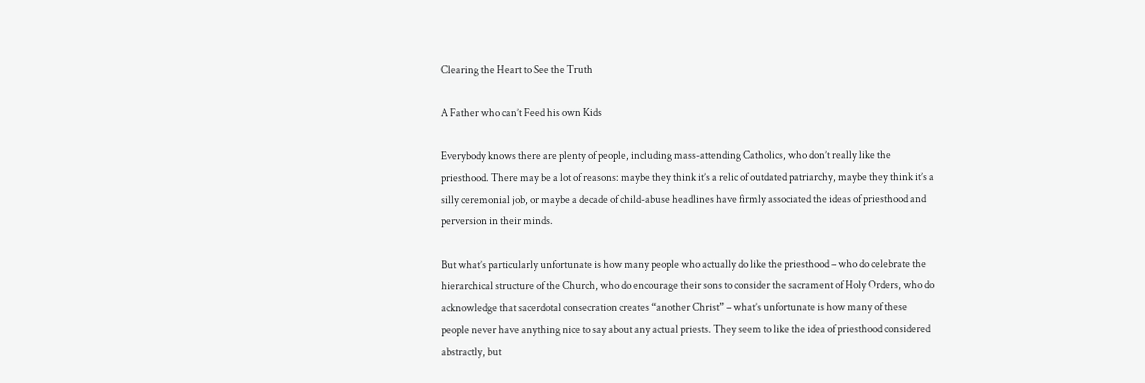Clearing the Heart to See the Truth

A Father who can’t Feed his own Kids

Everybody knows there are plenty of people, including mass-attending Catholics, who don’t really like the priesthood. There may be a lot of reasons: maybe they think it’s a relic of outdated patriarchy, maybe they think it’s a silly ceremonial job, or maybe a decade of child-abuse headlines have firmly associated the ideas of priesthood and perversion in their minds.

But what’s particularly unfortunate is how many people who actually do like the priesthood – who do celebrate the hierarchical structure of the Church, who do encourage their sons to consider the sacrament of Holy Orders, who do acknowledge that sacerdotal consecration creates “another Christ” – what’s unfortunate is how many of these people never have anything nice to say about any actual priests. They seem to like the idea of priesthood considered abstractly, but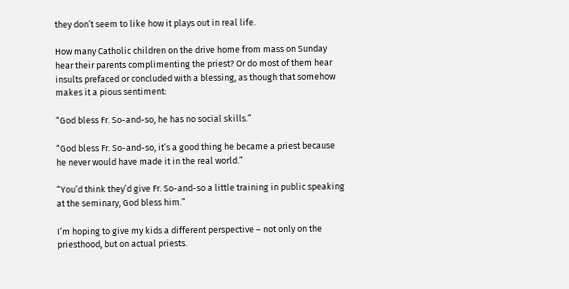they don’t seem to like how it plays out in real life.

How many Catholic children on the drive home from mass on Sunday hear their parents complimenting the priest? Or do most of them hear insults prefaced or concluded with a blessing, as though that somehow makes it a pious sentiment:

“God bless Fr. So-and-so, he has no social skills.”

“God bless Fr. So-and-so, it’s a good thing he became a priest because he never would have made it in the real world.”

“You’d think they’d give Fr. So-and-so a little training in public speaking at the seminary, God bless him.”

I’m hoping to give my kids a different perspective – not only on the priesthood, but on actual priests.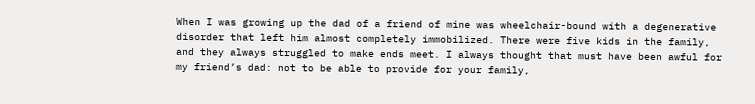When I was growing up the dad of a friend of mine was wheelchair-bound with a degenerative disorder that left him almost completely immobilized. There were five kids in the family, and they always struggled to make ends meet. I always thought that must have been awful for my friend’s dad: not to be able to provide for your family,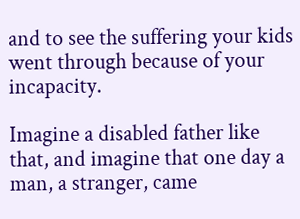and to see the suffering your kids went through because of your incapacity.

Imagine a disabled father like that, and imagine that one day a man, a stranger, came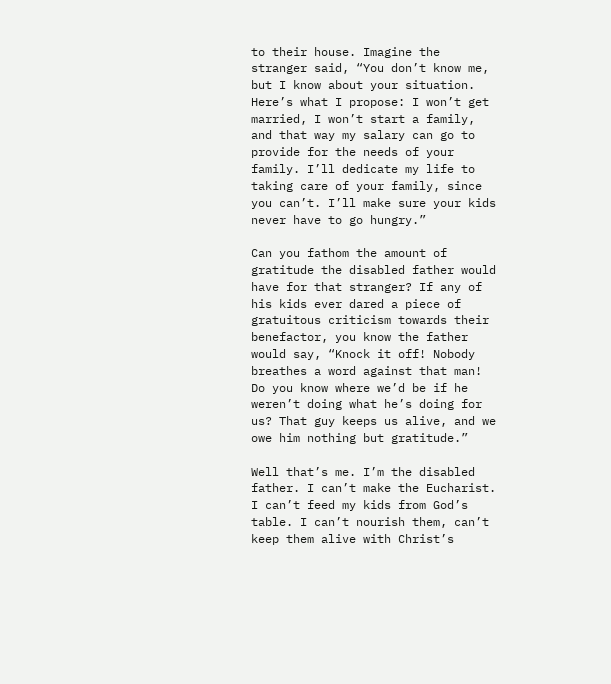to their house. Imagine the stranger said, “You don’t know me, but I know about your situation. Here’s what I propose: I won’t get married, I won’t start a family, and that way my salary can go to provide for the needs of your family. I’ll dedicate my life to taking care of your family, since you can’t. I’ll make sure your kids never have to go hungry.”

Can you fathom the amount of gratitude the disabled father would have for that stranger? If any of his kids ever dared a piece of gratuitous criticism towards their benefactor, you know the father would say, “Knock it off! Nobody breathes a word against that man! Do you know where we’d be if he weren’t doing what he’s doing for us? That guy keeps us alive, and we owe him nothing but gratitude.”

Well that’s me. I’m the disabled father. I can’t make the Eucharist. I can’t feed my kids from God’s table. I can’t nourish them, can’t keep them alive with Christ’s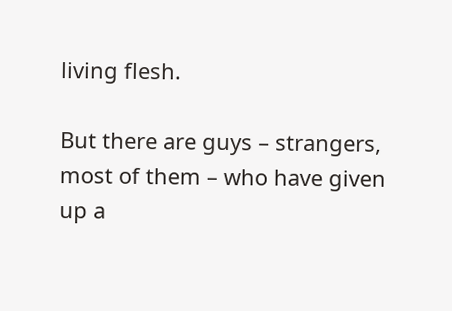living flesh.

But there are guys – strangers, most of them – who have given up a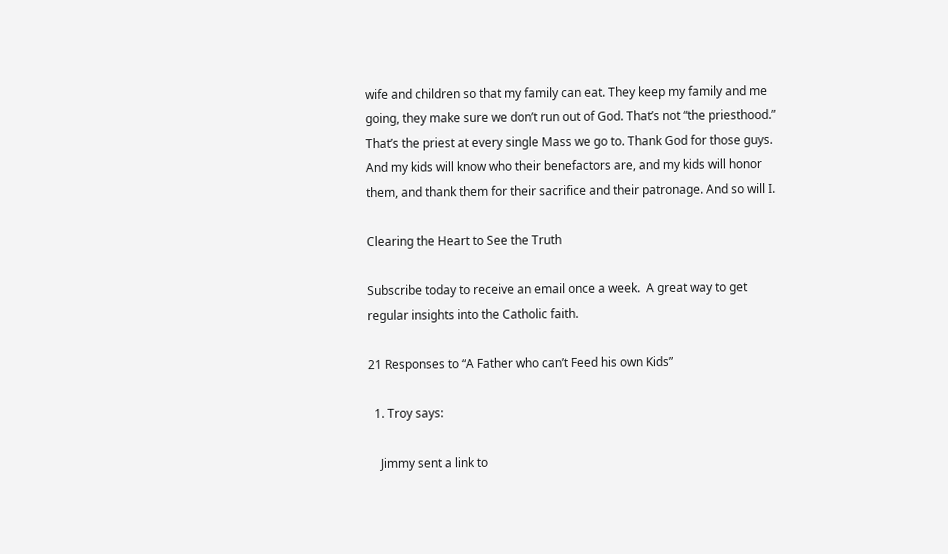wife and children so that my family can eat. They keep my family and me going, they make sure we don’t run out of God. That’s not “the priesthood.” That’s the priest at every single Mass we go to. Thank God for those guys. And my kids will know who their benefactors are, and my kids will honor them, and thank them for their sacrifice and their patronage. And so will I.

Clearing the Heart to See the Truth

Subscribe today to receive an email once a week.  A great way to get regular insights into the Catholic faith.

21 Responses to “A Father who can’t Feed his own Kids”

  1. Troy says:

    Jimmy sent a link to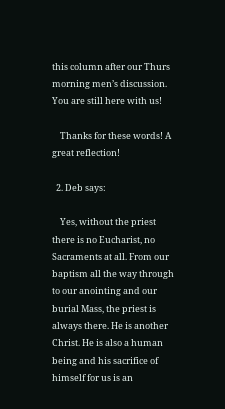this column after our Thurs morning men’s discussion. You are still here with us!

    Thanks for these words! A great reflection!

  2. Deb says:

    Yes, without the priest there is no Eucharist, no Sacraments at all. From our baptism all the way through to our anointing and our burial Mass, the priest is always there. He is another Christ. He is also a human being and his sacrifice of himself for us is an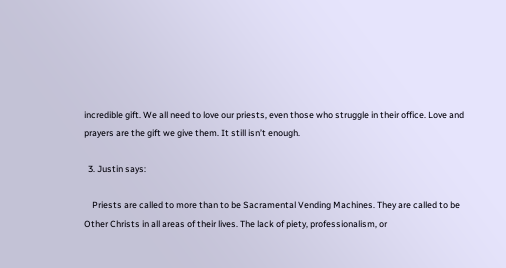incredible gift. We all need to love our priests, even those who struggle in their office. Love and prayers are the gift we give them. It still isn’t enough.

  3. Justin says:

    Priests are called to more than to be Sacramental Vending Machines. They are called to be Other Christs in all areas of their lives. The lack of piety, professionalism, or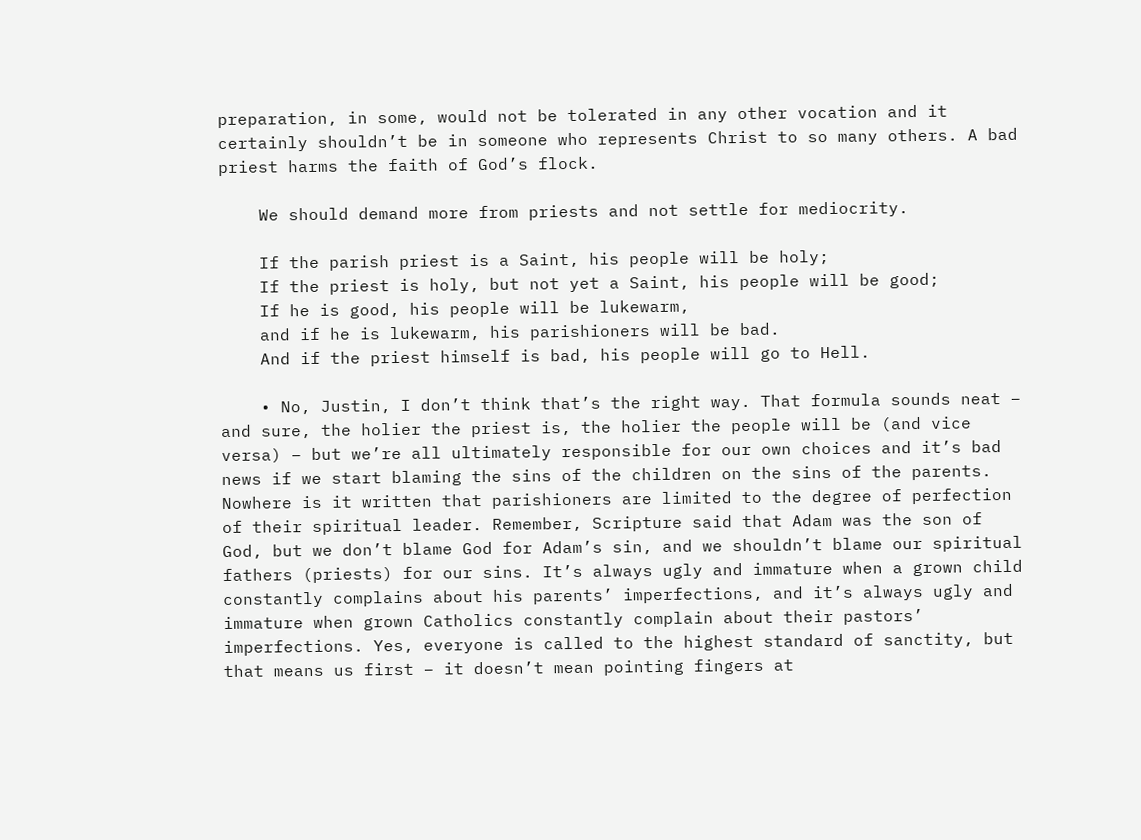preparation, in some, would not be tolerated in any other vocation and it certainly shouldn’t be in someone who represents Christ to so many others. A bad priest harms the faith of God’s flock.

    We should demand more from priests and not settle for mediocrity.

    If the parish priest is a Saint, his people will be holy;
    If the priest is holy, but not yet a Saint, his people will be good;
    If he is good, his people will be lukewarm,
    and if he is lukewarm, his parishioners will be bad.
    And if the priest himself is bad, his people will go to Hell.

    • No, Justin, I don’t think that’s the right way. That formula sounds neat – and sure, the holier the priest is, the holier the people will be (and vice versa) – but we’re all ultimately responsible for our own choices and it’s bad news if we start blaming the sins of the children on the sins of the parents. Nowhere is it written that parishioners are limited to the degree of perfection of their spiritual leader. Remember, Scripture said that Adam was the son of God, but we don’t blame God for Adam’s sin, and we shouldn’t blame our spiritual fathers (priests) for our sins. It’s always ugly and immature when a grown child constantly complains about his parents’ imperfections, and it’s always ugly and immature when grown Catholics constantly complain about their pastors’ imperfections. Yes, everyone is called to the highest standard of sanctity, but that means us first – it doesn’t mean pointing fingers at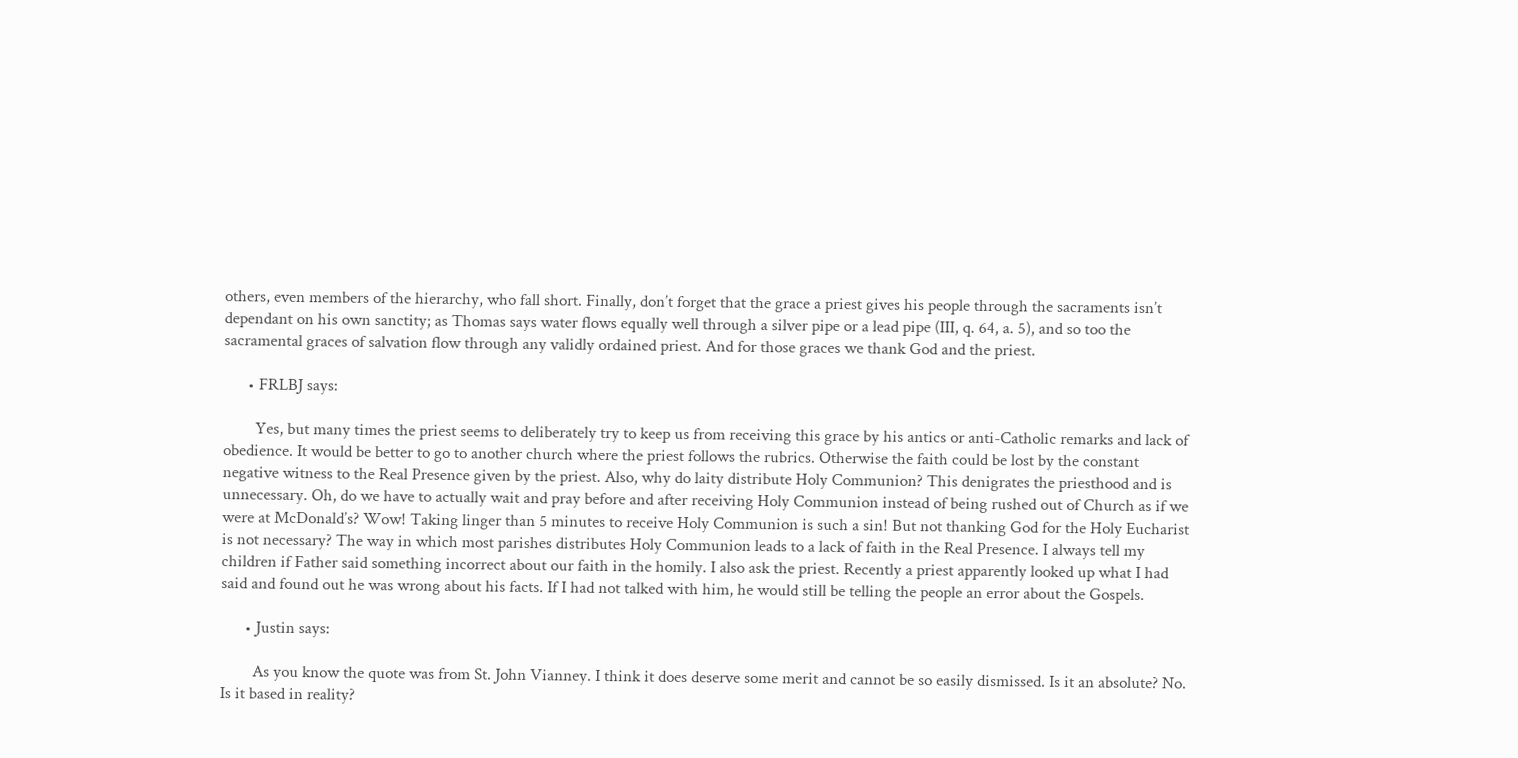others, even members of the hierarchy, who fall short. Finally, don’t forget that the grace a priest gives his people through the sacraments isn’t dependant on his own sanctity; as Thomas says water flows equally well through a silver pipe or a lead pipe (III, q. 64, a. 5), and so too the sacramental graces of salvation flow through any validly ordained priest. And for those graces we thank God and the priest.

      • FRLBJ says:

        Yes, but many times the priest seems to deliberately try to keep us from receiving this grace by his antics or anti-Catholic remarks and lack of obedience. It would be better to go to another church where the priest follows the rubrics. Otherwise the faith could be lost by the constant negative witness to the Real Presence given by the priest. Also, why do laity distribute Holy Communion? This denigrates the priesthood and is unnecessary. Oh, do we have to actually wait and pray before and after receiving Holy Communion instead of being rushed out of Church as if we were at McDonald’s? Wow! Taking linger than 5 minutes to receive Holy Communion is such a sin! But not thanking God for the Holy Eucharist is not necessary? The way in which most parishes distributes Holy Communion leads to a lack of faith in the Real Presence. I always tell my children if Father said something incorrect about our faith in the homily. I also ask the priest. Recently a priest apparently looked up what I had said and found out he was wrong about his facts. If I had not talked with him, he would still be telling the people an error about the Gospels.

      • Justin says:

        As you know the quote was from St. John Vianney. I think it does deserve some merit and cannot be so easily dismissed. Is it an absolute? No. Is it based in reality?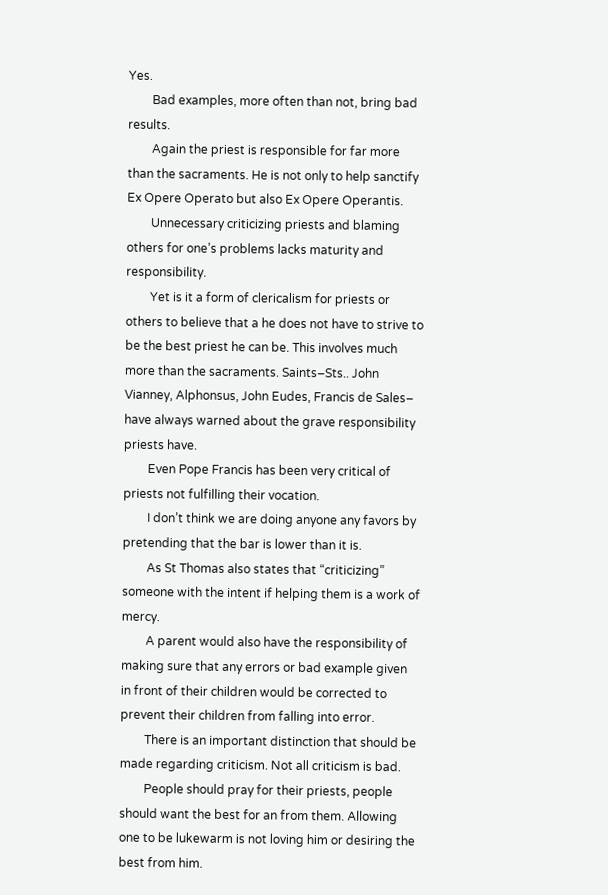Yes.
        Bad examples, more often than not, bring bad results.
        Again the priest is responsible for far more than the sacraments. He is not only to help sanctify Ex Opere Operato but also Ex Opere Operantis.
        Unnecessary criticizing priests and blaming others for one’s problems lacks maturity and responsibility.
        Yet is it a form of clericalism for priests or others to believe that a he does not have to strive to be the best priest he can be. This involves much more than the sacraments. Saints–Sts.. John Vianney, Alphonsus, John Eudes, Francis de Sales– have always warned about the grave responsibility priests have.
        Even Pope Francis has been very critical of priests not fulfilling their vocation.
        I don’t think we are doing anyone any favors by pretending that the bar is lower than it is.
        As St Thomas also states that “criticizing” someone with the intent if helping them is a work of mercy.
        A parent would also have the responsibility of making sure that any errors or bad example given in front of their children would be corrected to prevent their children from falling into error.
        There is an important distinction that should be made regarding criticism. Not all criticism is bad.
        People should pray for their priests, people should want the best for an from them. Allowing one to be lukewarm is not loving him or desiring the best from him.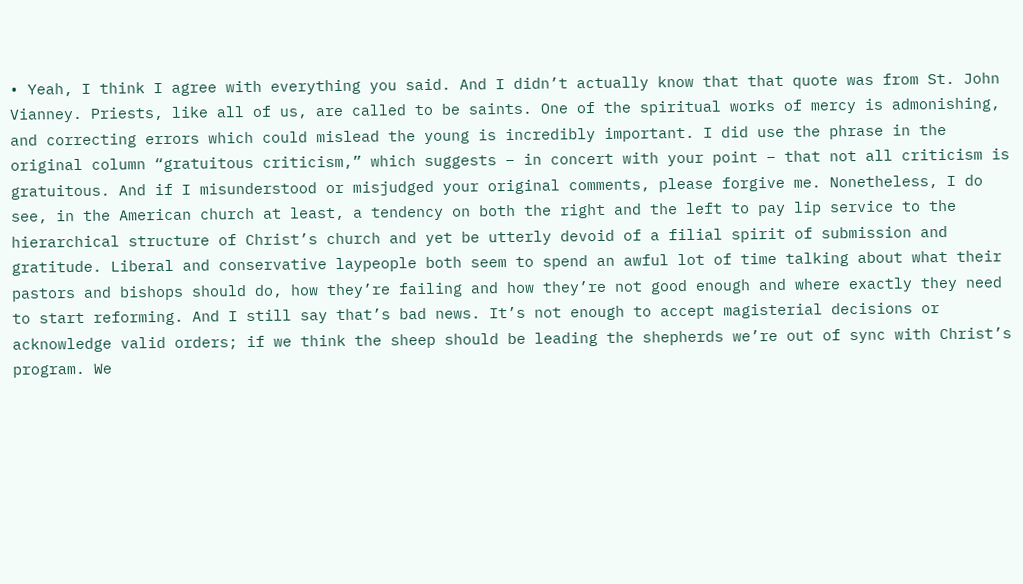• Yeah, I think I agree with everything you said. And I didn’t actually know that that quote was from St. John Vianney. Priests, like all of us, are called to be saints. One of the spiritual works of mercy is admonishing, and correcting errors which could mislead the young is incredibly important. I did use the phrase in the original column “gratuitous criticism,” which suggests – in concert with your point – that not all criticism is gratuitous. And if I misunderstood or misjudged your original comments, please forgive me. Nonetheless, I do see, in the American church at least, a tendency on both the right and the left to pay lip service to the hierarchical structure of Christ’s church and yet be utterly devoid of a filial spirit of submission and gratitude. Liberal and conservative laypeople both seem to spend an awful lot of time talking about what their pastors and bishops should do, how they’re failing and how they’re not good enough and where exactly they need to start reforming. And I still say that’s bad news. It’s not enough to accept magisterial decisions or acknowledge valid orders; if we think the sheep should be leading the shepherds we’re out of sync with Christ’s program. We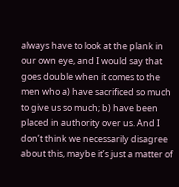always have to look at the plank in our own eye, and I would say that goes double when it comes to the men who a) have sacrificed so much to give us so much; b) have been placed in authority over us. And I don’t think we necessarily disagree about this, maybe it’s just a matter of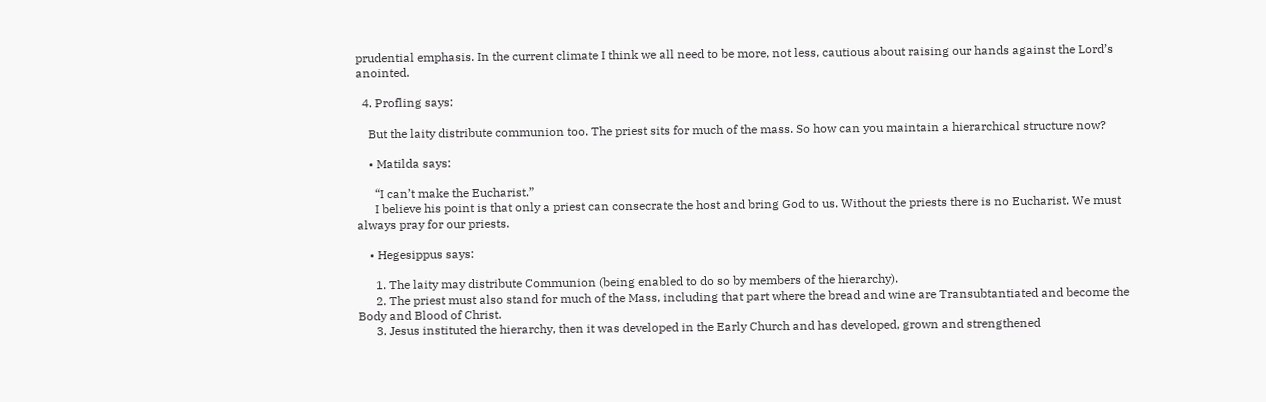prudential emphasis. In the current climate I think we all need to be more, not less, cautious about raising our hands against the Lord’s anointed.

  4. Profling says:

    But the laity distribute communion too. The priest sits for much of the mass. So how can you maintain a hierarchical structure now?

    • Matilda says:

      “I can’t make the Eucharist.”
      I believe his point is that only a priest can consecrate the host and bring God to us. Without the priests there is no Eucharist. We must always pray for our priests.

    • Hegesippus says:

      1. The laity may distribute Communion (being enabled to do so by members of the hierarchy).
      2. The priest must also stand for much of the Mass, including that part where the bread and wine are Transubtantiated and become the Body and Blood of Christ.
      3. Jesus instituted the hierarchy, then it was developed in the Early Church and has developed, grown and strengthened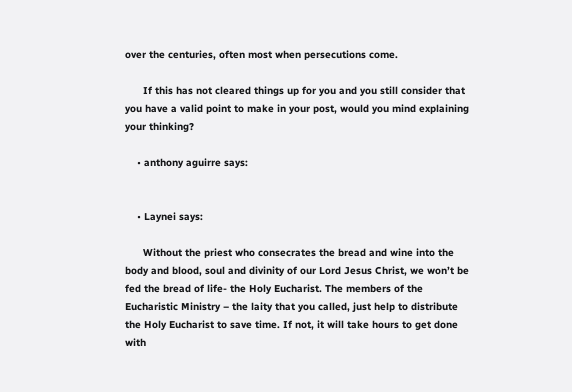over the centuries, often most when persecutions come.

      If this has not cleared things up for you and you still consider that you have a valid point to make in your post, would you mind explaining your thinking?

    • anthony aguirre says:


    • Laynei says:

      Without the priest who consecrates the bread and wine into the body and blood, soul and divinity of our Lord Jesus Christ, we won’t be fed the bread of life- the Holy Eucharist. The members of the Eucharistic Ministry – the laity that you called, just help to distribute the Holy Eucharist to save time. If not, it will take hours to get done with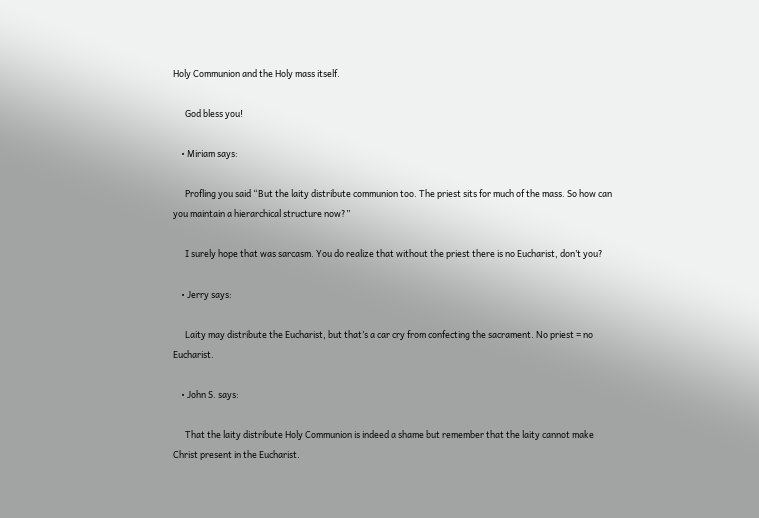Holy Communion and the Holy mass itself.

      God bless you!

    • Miriam says:

      Profling you said “But the laity distribute communion too. The priest sits for much of the mass. So how can you maintain a hierarchical structure now?”

      I surely hope that was sarcasm. You do realize that without the priest there is no Eucharist, don’t you?

    • Jerry says:

      Laity may distribute the Eucharist, but that’s a car cry from confecting the sacrament. No priest = no Eucharist.

    • John S. says:

      That the laity distribute Holy Communion is indeed a shame but remember that the laity cannot make Christ present in the Eucharist.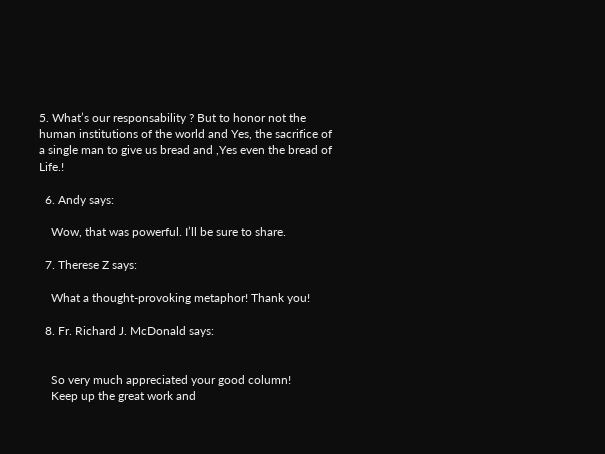5. What’s our responsability ? But to honor not the human institutions of the world and Yes, the sacrifice of a single man to give us bread and ,Yes even the bread of Life.!

  6. Andy says:

    Wow, that was powerful. I’ll be sure to share.

  7. Therese Z says:

    What a thought-provoking metaphor! Thank you!

  8. Fr. Richard J. McDonald says:


    So very much appreciated your good column!
    Keep up the great work and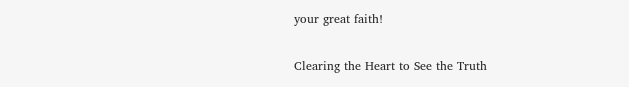your great faith!

Clearing the Heart to See the Truth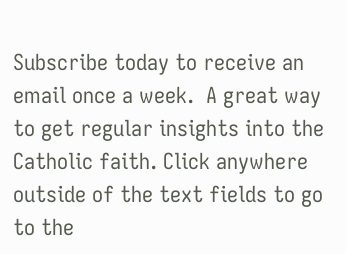Subscribe today to receive an email once a week.  A great way to get regular insights into the Catholic faith. Click anywhere outside of the text fields to go to the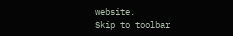website.
Skip to toolbar